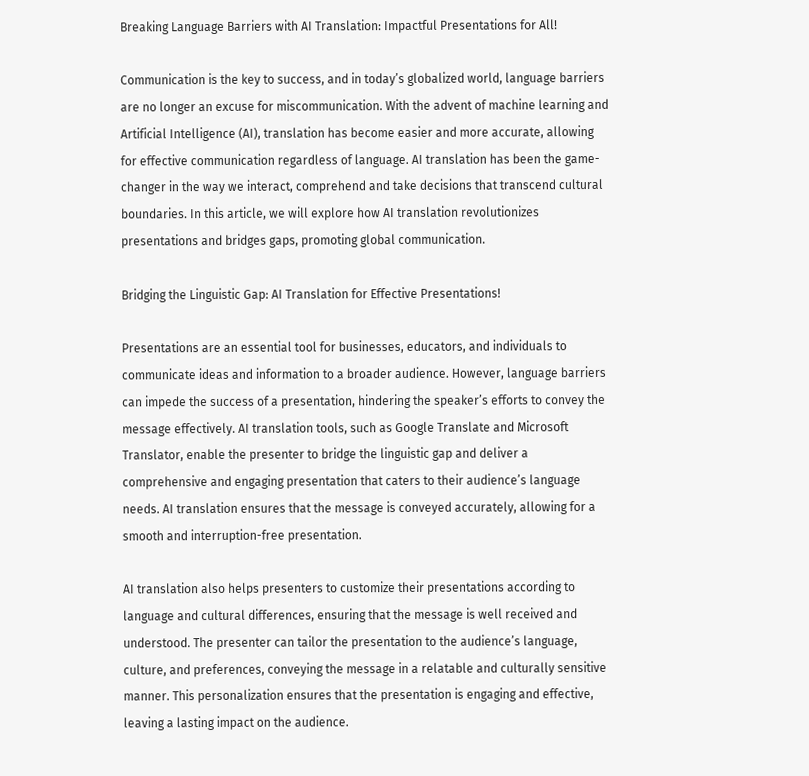Breaking Language Barriers with AI Translation: Impactful Presentations for All!

Communication is the key to success, and in today’s globalized world, language barriers are no longer an excuse for miscommunication. With the advent of machine learning and Artificial Intelligence (AI), translation has become easier and more accurate, allowing for effective communication regardless of language. AI translation has been the game-changer in the way we interact, comprehend and take decisions that transcend cultural boundaries. In this article, we will explore how AI translation revolutionizes presentations and bridges gaps, promoting global communication.

Bridging the Linguistic Gap: AI Translation for Effective Presentations!

Presentations are an essential tool for businesses, educators, and individuals to communicate ideas and information to a broader audience. However, language barriers can impede the success of a presentation, hindering the speaker’s efforts to convey the message effectively. AI translation tools, such as Google Translate and Microsoft Translator, enable the presenter to bridge the linguistic gap and deliver a comprehensive and engaging presentation that caters to their audience’s language needs. AI translation ensures that the message is conveyed accurately, allowing for a smooth and interruption-free presentation.

AI translation also helps presenters to customize their presentations according to language and cultural differences, ensuring that the message is well received and understood. The presenter can tailor the presentation to the audience’s language, culture, and preferences, conveying the message in a relatable and culturally sensitive manner. This personalization ensures that the presentation is engaging and effective, leaving a lasting impact on the audience.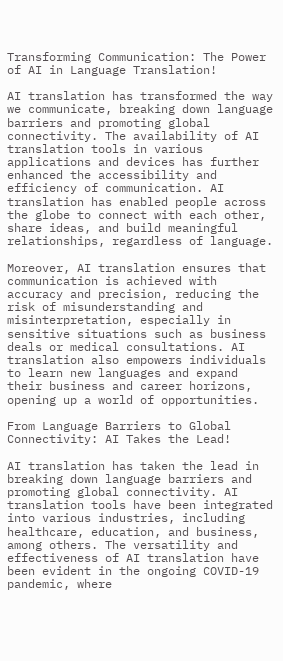Transforming Communication: The Power of AI in Language Translation!

AI translation has transformed the way we communicate, breaking down language barriers and promoting global connectivity. The availability of AI translation tools in various applications and devices has further enhanced the accessibility and efficiency of communication. AI translation has enabled people across the globe to connect with each other, share ideas, and build meaningful relationships, regardless of language.

Moreover, AI translation ensures that communication is achieved with accuracy and precision, reducing the risk of misunderstanding and misinterpretation, especially in sensitive situations such as business deals or medical consultations. AI translation also empowers individuals to learn new languages and expand their business and career horizons, opening up a world of opportunities.

From Language Barriers to Global Connectivity: AI Takes the Lead!

AI translation has taken the lead in breaking down language barriers and promoting global connectivity. AI translation tools have been integrated into various industries, including healthcare, education, and business, among others. The versatility and effectiveness of AI translation have been evident in the ongoing COVID-19 pandemic, where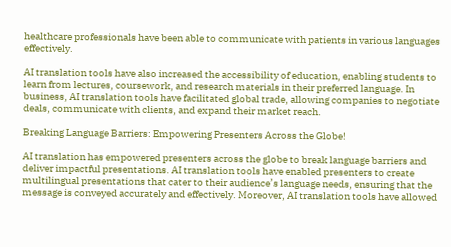healthcare professionals have been able to communicate with patients in various languages effectively.

AI translation tools have also increased the accessibility of education, enabling students to learn from lectures, coursework, and research materials in their preferred language. In business, AI translation tools have facilitated global trade, allowing companies to negotiate deals, communicate with clients, and expand their market reach.

Breaking Language Barriers: Empowering Presenters Across the Globe!

AI translation has empowered presenters across the globe to break language barriers and deliver impactful presentations. AI translation tools have enabled presenters to create multilingual presentations that cater to their audience’s language needs, ensuring that the message is conveyed accurately and effectively. Moreover, AI translation tools have allowed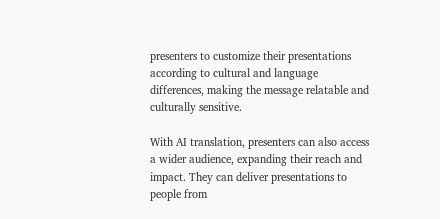presenters to customize their presentations according to cultural and language differences, making the message relatable and culturally sensitive.

With AI translation, presenters can also access a wider audience, expanding their reach and impact. They can deliver presentations to people from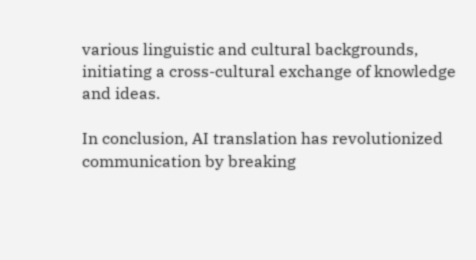various linguistic and cultural backgrounds, initiating a cross-cultural exchange of knowledge and ideas.

In conclusion, AI translation has revolutionized communication by breaking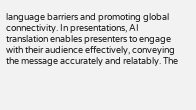language barriers and promoting global connectivity. In presentations, AI translation enables presenters to engage with their audience effectively, conveying the message accurately and relatably. The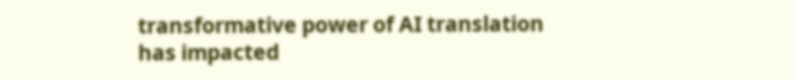transformative power of AI translation has impacted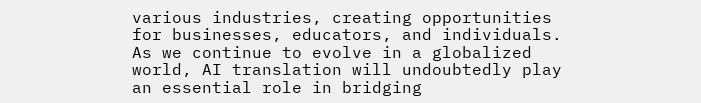various industries, creating opportunities for businesses, educators, and individuals. As we continue to evolve in a globalized world, AI translation will undoubtedly play an essential role in bridging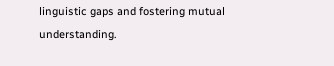linguistic gaps and fostering mutual understanding.